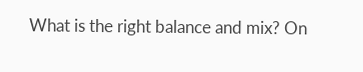What is the right balance and mix? On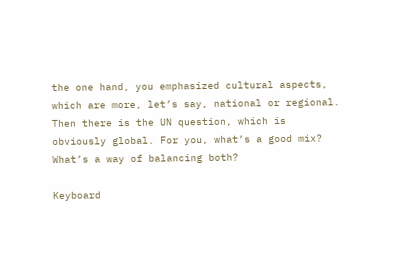the one hand, you emphasized cultural aspects, which are more, let’s say, national or regional. Then there is the UN question, which is obviously global. For you, what’s a good mix? What’s a way of balancing both?

Keyboard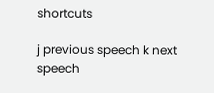shortcuts

j previous speech k next speech